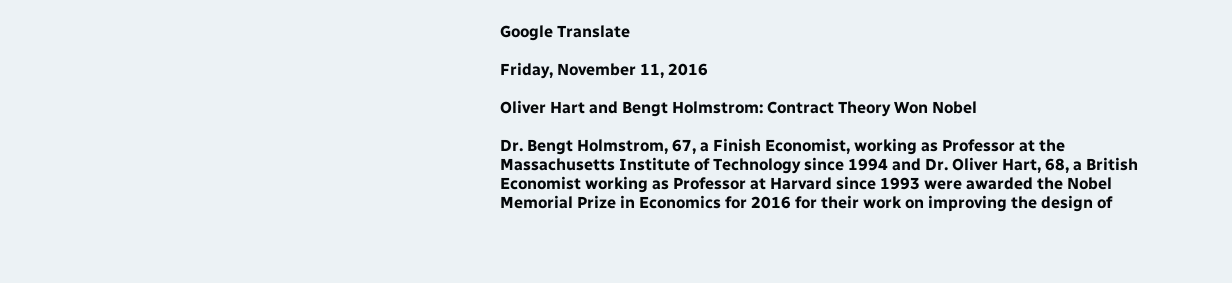Google Translate

Friday, November 11, 2016

Oliver Hart and Bengt Holmstrom: Contract Theory Won Nobel

Dr. Bengt Holmstrom, 67, a Finish Economist, working as Professor at the Massachusetts Institute of Technology since 1994 and Dr. Oliver Hart, 68, a British Economist working as Professor at Harvard since 1993 were awarded the Nobel Memorial Prize in Economics for 2016 for their work on improving the design of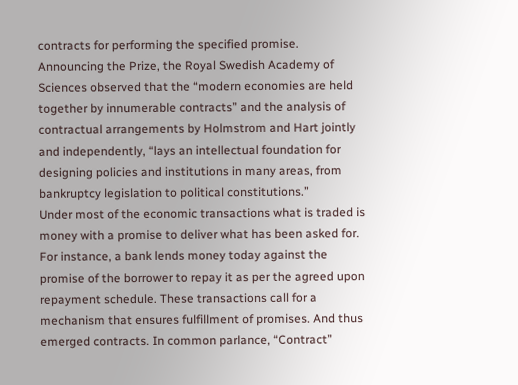contracts for performing the specified promise. Announcing the Prize, the Royal Swedish Academy of Sciences observed that the “modern economies are held together by innumerable contracts” and the analysis of contractual arrangements by Holmstrom and Hart jointly and independently, “lays an intellectual foundation for designing policies and institutions in many areas, from bankruptcy legislation to political constitutions.”
Under most of the economic transactions what is traded is money with a promise to deliver what has been asked for. For instance, a bank lends money today against the promise of the borrower to repay it as per the agreed upon repayment schedule. These transactions call for a mechanism that ensures fulfillment of promises. And thus emerged contracts. In common parlance, “Contract”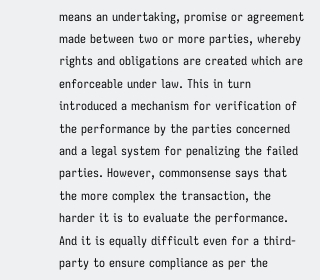means an undertaking, promise or agreement made between two or more parties, whereby rights and obligations are created which are enforceable under law. This in turn introduced a mechanism for verification of the performance by the parties concerned and a legal system for penalizing the failed parties. However, commonsense says that the more complex the transaction, the harder it is to evaluate the performance. And it is equally difficult even for a third-party to ensure compliance as per the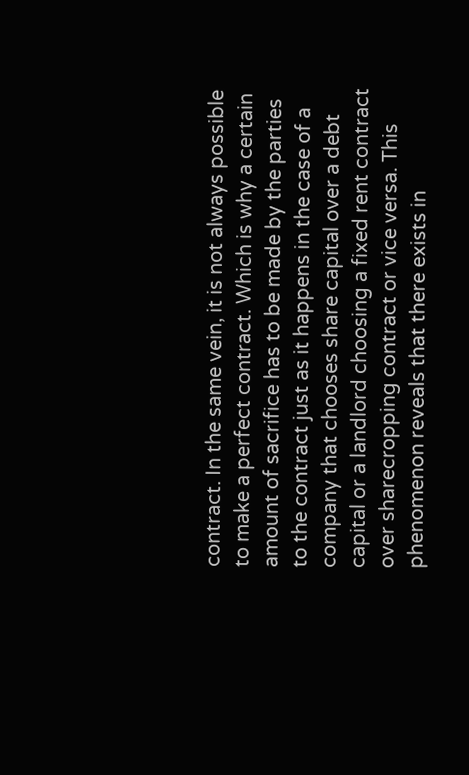contract. In the same vein, it is not always possible to make a perfect contract. Which is why a certain amount of sacrifice has to be made by the parties to the contract just as it happens in the case of a company that chooses share capital over a debt capital or a landlord choosing a fixed rent contract over sharecropping contract or vice versa. This phenomenon reveals that there exists in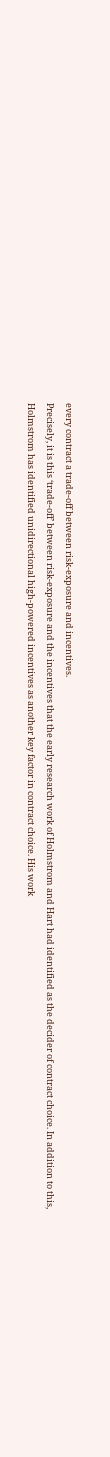every contract a trade-off between risk-exposure and incentives.
Precisely, it is this ‘trade-off’ between risk-exposure and the incentives that the early research work of Holmstrom and Hart had identified as the decider of contract choice. In addition to this, Holmstrom has identified unidirectional high-powered incentives as another key factor in contract choice. His work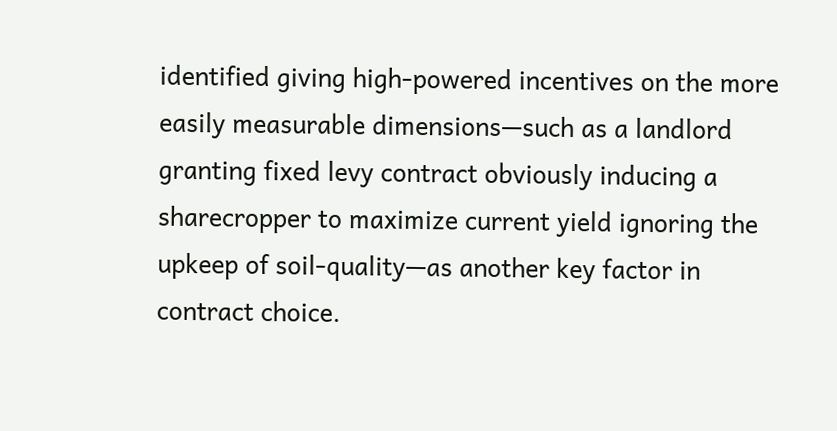identified giving high-powered incentives on the more easily measurable dimensions—such as a landlord granting fixed levy contract obviously inducing a sharecropper to maximize current yield ignoring the upkeep of soil-quality—as another key factor in contract choice.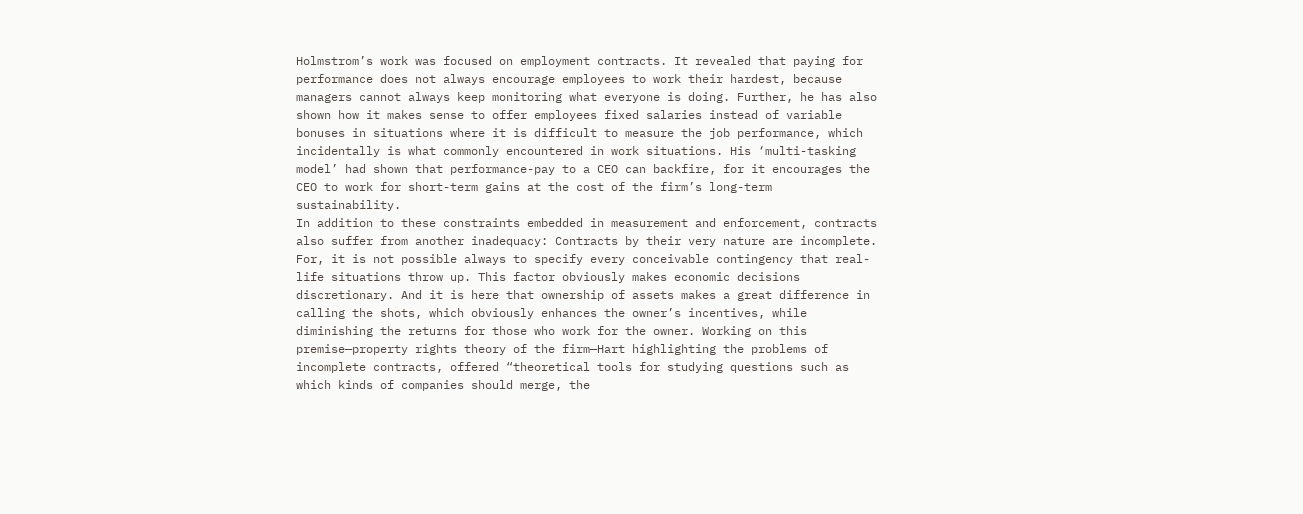Holmstrom’s work was focused on employment contracts. It revealed that paying for performance does not always encourage employees to work their hardest, because managers cannot always keep monitoring what everyone is doing. Further, he has also shown how it makes sense to offer employees fixed salaries instead of variable bonuses in situations where it is difficult to measure the job performance, which incidentally is what commonly encountered in work situations. His ‘multi-tasking model’ had shown that performance-pay to a CEO can backfire, for it encourages the CEO to work for short-term gains at the cost of the firm’s long-term sustainability.
In addition to these constraints embedded in measurement and enforcement, contracts also suffer from another inadequacy: Contracts by their very nature are incomplete. For, it is not possible always to specify every conceivable contingency that real-life situations throw up. This factor obviously makes economic decisions discretionary. And it is here that ownership of assets makes a great difference in calling the shots, which obviously enhances the owner’s incentives, while diminishing the returns for those who work for the owner. Working on this premise—property rights theory of the firm—Hart highlighting the problems of incomplete contracts, offered “theoretical tools for studying questions such as which kinds of companies should merge, the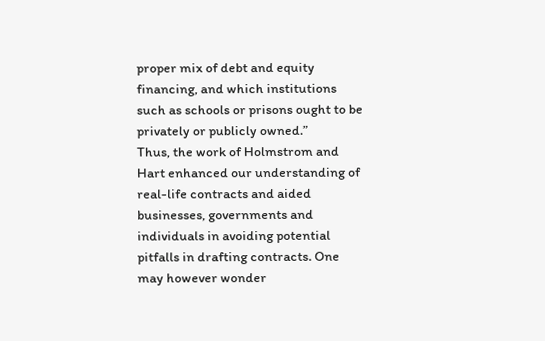proper mix of debt and equity financing, and which institutions such as schools or prisons ought to be privately or publicly owned.”
Thus, the work of Holmstrom and Hart enhanced our understanding of real-life contracts and aided businesses, governments and individuals in avoiding potential pitfalls in drafting contracts. One may however wonder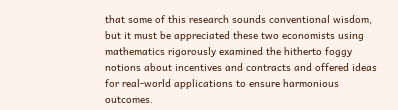that some of this research sounds conventional wisdom, but it must be appreciated these two economists using mathematics rigorously examined the hitherto foggy notions about incentives and contracts and offered ideas for real-world applications to ensure harmonious outcomes.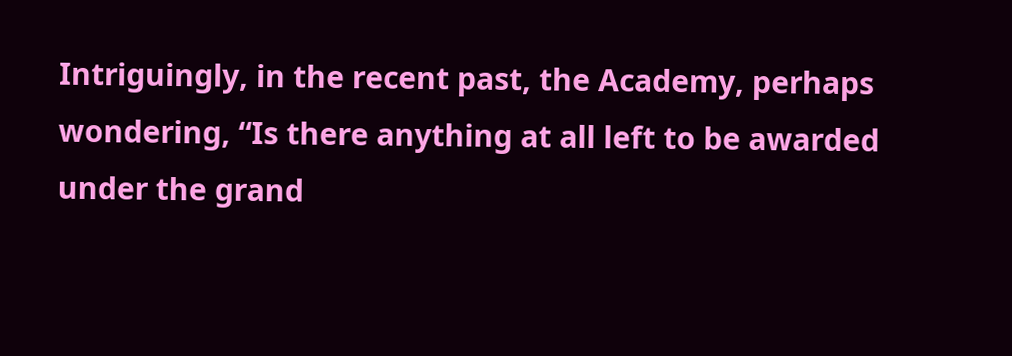Intriguingly, in the recent past, the Academy, perhaps wondering, “Is there anything at all left to be awarded under the grand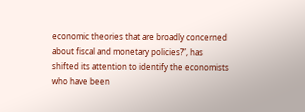economic theories that are broadly concerned about fiscal and monetary policies?”, has shifted its attention to identify the economists who have been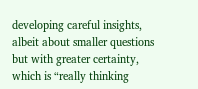developing careful insights, albeit about smaller questions but with greater certainty, which is “really thinking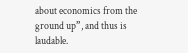about economics from the ground up”, and thus is laudable.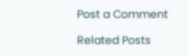Post a Comment

Related Posts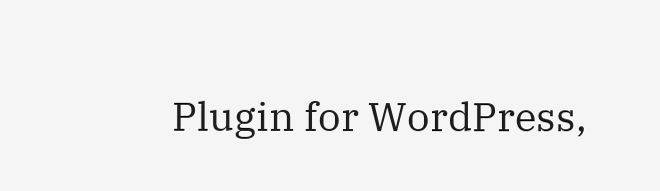Plugin for WordPress,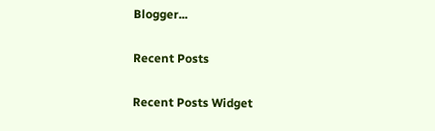Blogger...

Recent Posts

Recent Posts Widget